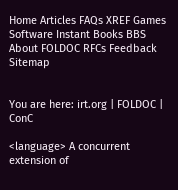Home Articles FAQs XREF Games Software Instant Books BBS About FOLDOC RFCs Feedback Sitemap


You are here: irt.org | FOLDOC | ConC

<language> A concurrent extension of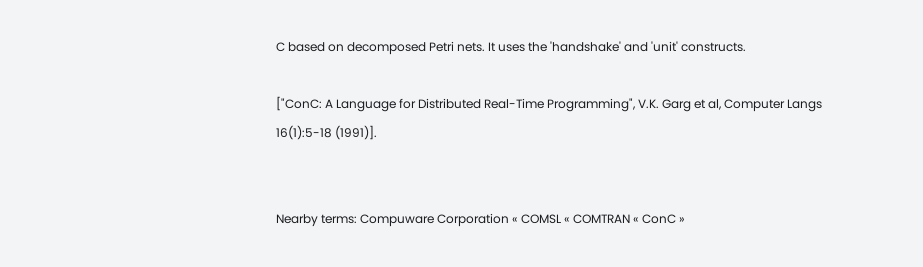C based on decomposed Petri nets. It uses the 'handshake' and 'unit' constructs.

["ConC: A Language for Distributed Real-Time Programming", V.K. Garg et al, Computer Langs 16(1):5-18 (1991)].


Nearby terms: Compuware Corporation « COMSL « COMTRAN « ConC »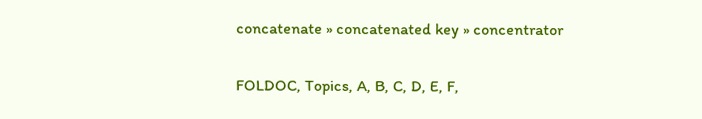concatenate » concatenated key » concentrator

FOLDOC, Topics, A, B, C, D, E, F,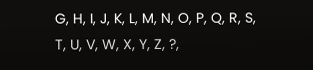G, H, I, J, K, L, M, N, O, P, Q, R, S, T, U, V, W, X, Y, Z, ?,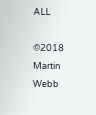ALL

©2018 Martin Webb